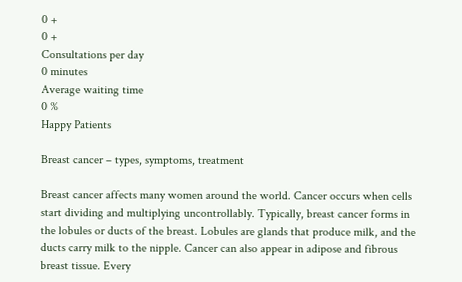0 +
0 +
Consultations per day
0 minutes
Average waiting time
0 %
Happy Patients

Breast cancer – types, symptoms, treatment

Breast cancer affects many women around the world. Cancer occurs when cells start dividing and multiplying uncontrollably. Typically, breast cancer forms in the lobules or ducts of the breast. Lobules are glands that produce milk, and the ducts carry milk to the nipple. Cancer can also appear in adipose and fibrous breast tissue. Every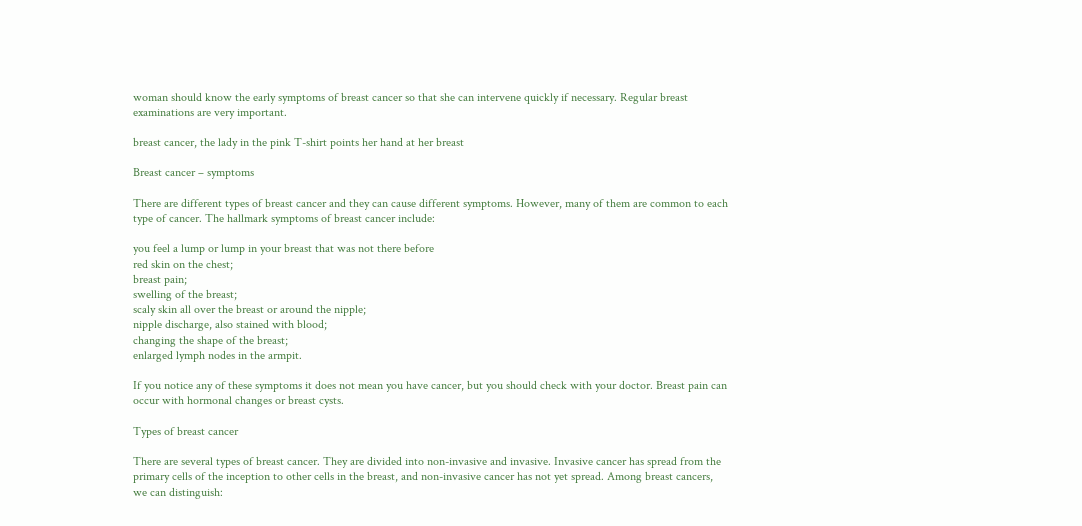woman should know the early symptoms of breast cancer so that she can intervene quickly if necessary. Regular breast examinations are very important.

breast cancer, the lady in the pink T-shirt points her hand at her breast

Breast cancer – symptoms

There are different types of breast cancer and they can cause different symptoms. However, many of them are common to each type of cancer. The hallmark symptoms of breast cancer include:

you feel a lump or lump in your breast that was not there before
red skin on the chest;
breast pain;
swelling of the breast;
scaly skin all over the breast or around the nipple;
nipple discharge, also stained with blood;
changing the shape of the breast;
enlarged lymph nodes in the armpit.

If you notice any of these symptoms it does not mean you have cancer, but you should check with your doctor. Breast pain can occur with hormonal changes or breast cysts.

Types of breast cancer

There are several types of breast cancer. They are divided into non-invasive and invasive. Invasive cancer has spread from the primary cells of the inception to other cells in the breast, and non-invasive cancer has not yet spread. Among breast cancers, we can distinguish: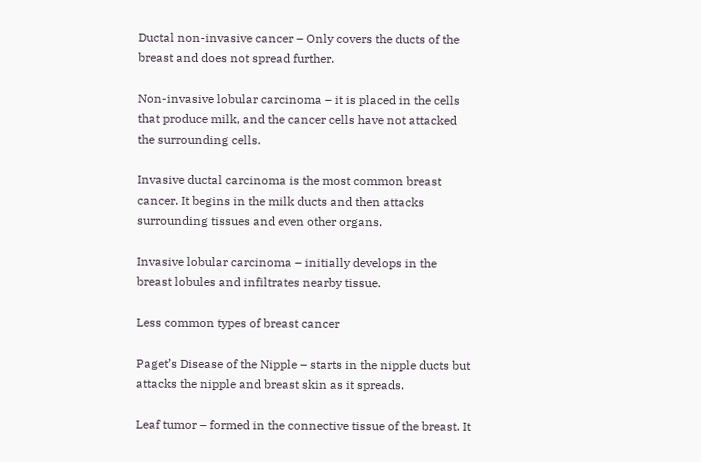Ductal non-invasive cancer – Only covers the ducts of the breast and does not spread further.

Non-invasive lobular carcinoma – it is placed in the cells that produce milk, and the cancer cells have not attacked the surrounding cells.

Invasive ductal carcinoma is the most common breast cancer. It begins in the milk ducts and then attacks surrounding tissues and even other organs.

Invasive lobular carcinoma – initially develops in the breast lobules and infiltrates nearby tissue.

Less common types of breast cancer

Paget’s Disease of the Nipple – starts in the nipple ducts but attacks the nipple and breast skin as it spreads.

Leaf tumor – formed in the connective tissue of the breast. It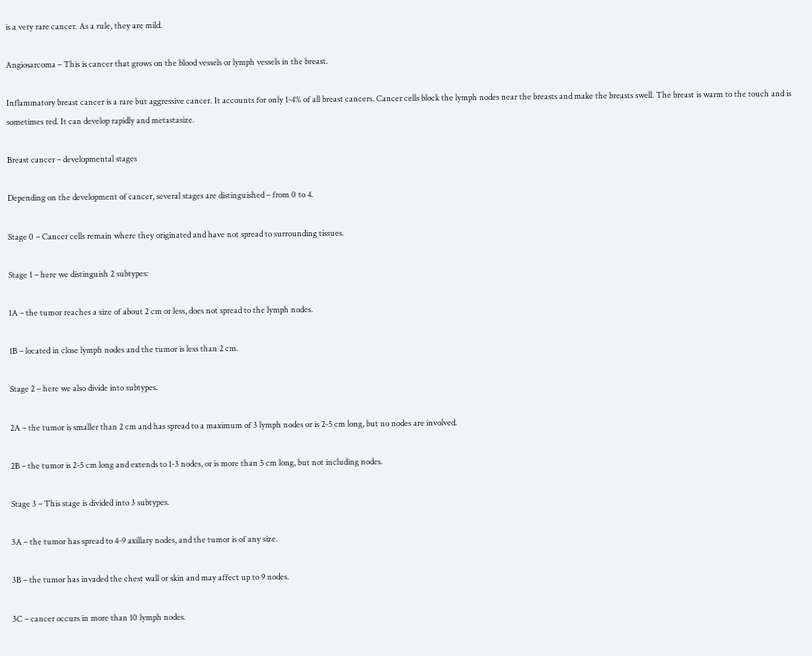is a very rare cancer. As a rule, they are mild.

Angiosarcoma – This is cancer that grows on the blood vessels or lymph vessels in the breast.

Inflammatory breast cancer is a rare but aggressive cancer. It accounts for only 1-4% of all breast cancers. Cancer cells block the lymph nodes near the breasts and make the breasts swell. The breast is warm to the touch and is sometimes red. It can develop rapidly and metastasize.

Breast cancer – developmental stages

Depending on the development of cancer, several stages are distinguished – from 0 to 4.

Stage 0 – Cancer cells remain where they originated and have not spread to surrounding tissues.

Stage 1 – here we distinguish 2 subtypes:

1A – the tumor reaches a size of about 2 cm or less, does not spread to the lymph nodes.

1B – located in close lymph nodes and the tumor is less than 2 cm.

Stage 2 – here we also divide into subtypes.

2A – the tumor is smaller than 2 cm and has spread to a maximum of 3 lymph nodes or is 2-5 cm long, but no nodes are involved.

2B – the tumor is 2-5 cm long and extends to 1-3 nodes, or is more than 5 cm long, but not including nodes.

Stage 3 – This stage is divided into 3 subtypes.

3A – the tumor has spread to 4-9 axillary nodes, and the tumor is of any size.

3B – the tumor has invaded the chest wall or skin and may affect up to 9 nodes.

3C – cancer occurs in more than 10 lymph nodes.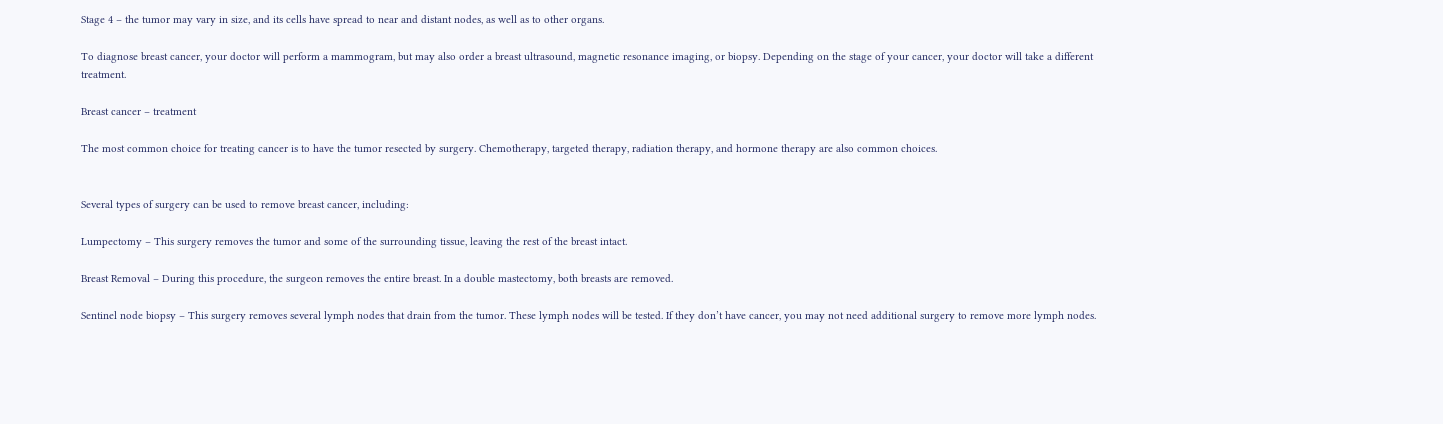Stage 4 – the tumor may vary in size, and its cells have spread to near and distant nodes, as well as to other organs.

To diagnose breast cancer, your doctor will perform a mammogram, but may also order a breast ultrasound, magnetic resonance imaging, or biopsy. Depending on the stage of your cancer, your doctor will take a different treatment.

Breast cancer – treatment

The most common choice for treating cancer is to have the tumor resected by surgery. Chemotherapy, targeted therapy, radiation therapy, and hormone therapy are also common choices.


Several types of surgery can be used to remove breast cancer, including:

Lumpectomy – This surgery removes the tumor and some of the surrounding tissue, leaving the rest of the breast intact.

Breast Removal – During this procedure, the surgeon removes the entire breast. In a double mastectomy, both breasts are removed.

Sentinel node biopsy – This surgery removes several lymph nodes that drain from the tumor. These lymph nodes will be tested. If they don’t have cancer, you may not need additional surgery to remove more lymph nodes.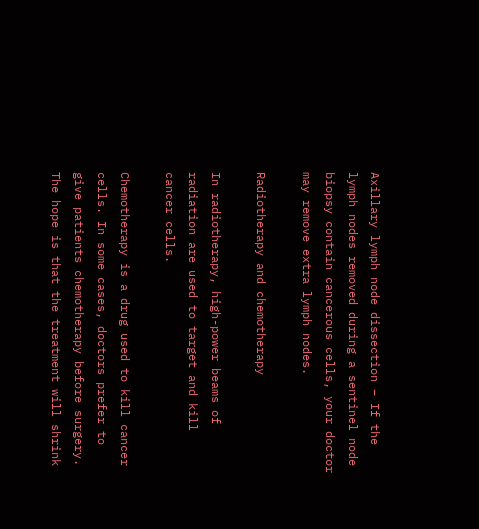Axillary lymph node dissection – If the lymph nodes removed during a sentinel node biopsy contain cancerous cells, your doctor may remove extra lymph nodes.

Radiotherapy and chemotherapy

In radiotherapy, high-power beams of radiation are used to target and kill cancer cells.

Chemotherapy is a drug used to kill cancer cells. In some cases, doctors prefer to give patients chemotherapy before surgery. The hope is that the treatment will shrink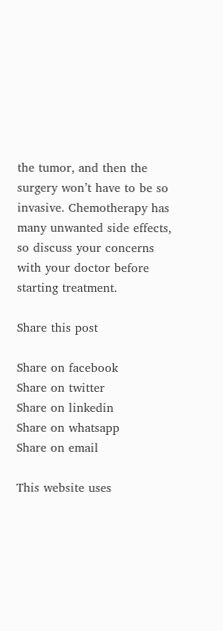the tumor, and then the surgery won’t have to be so invasive. Chemotherapy has many unwanted side effects, so discuss your concerns with your doctor before starting treatment.

Share this post

Share on facebook
Share on twitter
Share on linkedin
Share on whatsapp
Share on email

This website uses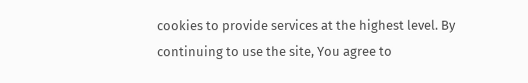cookies to provide services at the highest level. By continuing to use the site, You agree to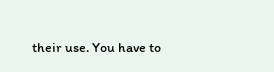their use. You have to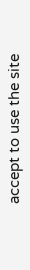accept to use the site